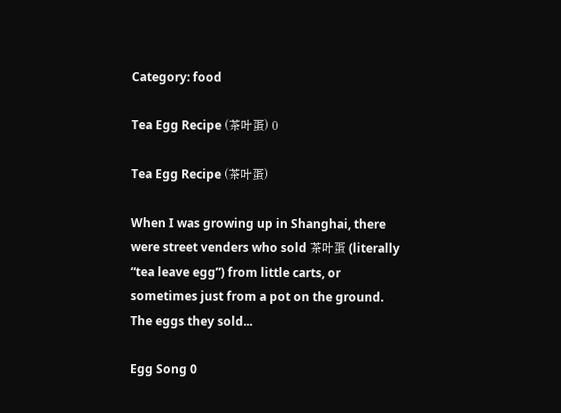Category: food

Tea Egg Recipe (茶叶蛋) 0

Tea Egg Recipe (茶叶蛋)

When I was growing up in Shanghai, there were street venders who sold 茶叶蛋 (literally “tea leave egg”) from little carts, or sometimes just from a pot on the ground.  The eggs they sold...

Egg Song 0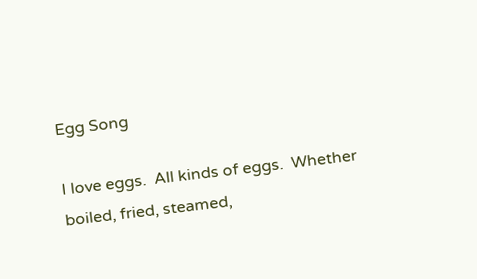Egg Song

I love eggs.  All kinds of eggs.  Whether boiled, fried, steamed,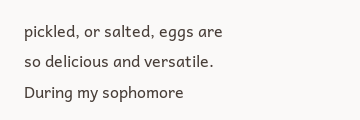pickled, or salted, eggs are so delicious and versatile. During my sophomore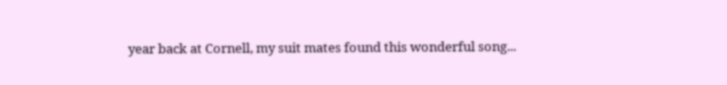year back at Cornell, my suit mates found this wonderful song...